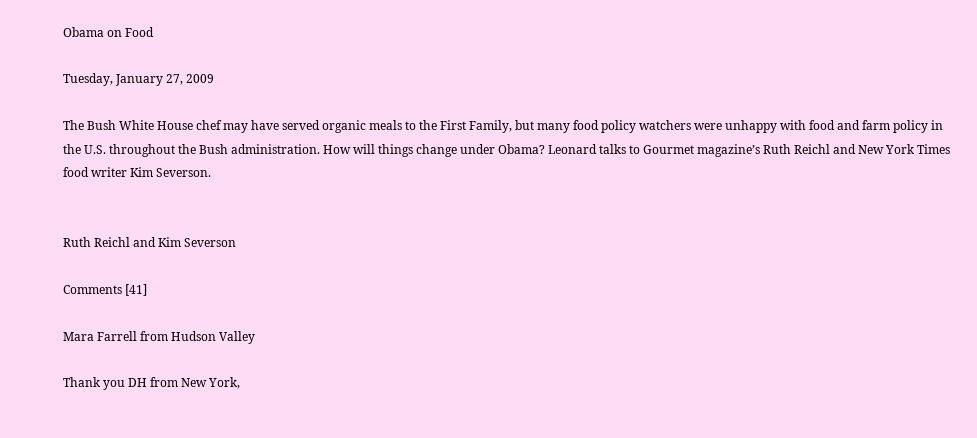Obama on Food

Tuesday, January 27, 2009

The Bush White House chef may have served organic meals to the First Family, but many food policy watchers were unhappy with food and farm policy in the U.S. throughout the Bush administration. How will things change under Obama? Leonard talks to Gourmet magazine’s Ruth Reichl and New York Times food writer Kim Severson.


Ruth Reichl and Kim Severson

Comments [41]

Mara Farrell from Hudson Valley

Thank you DH from New York,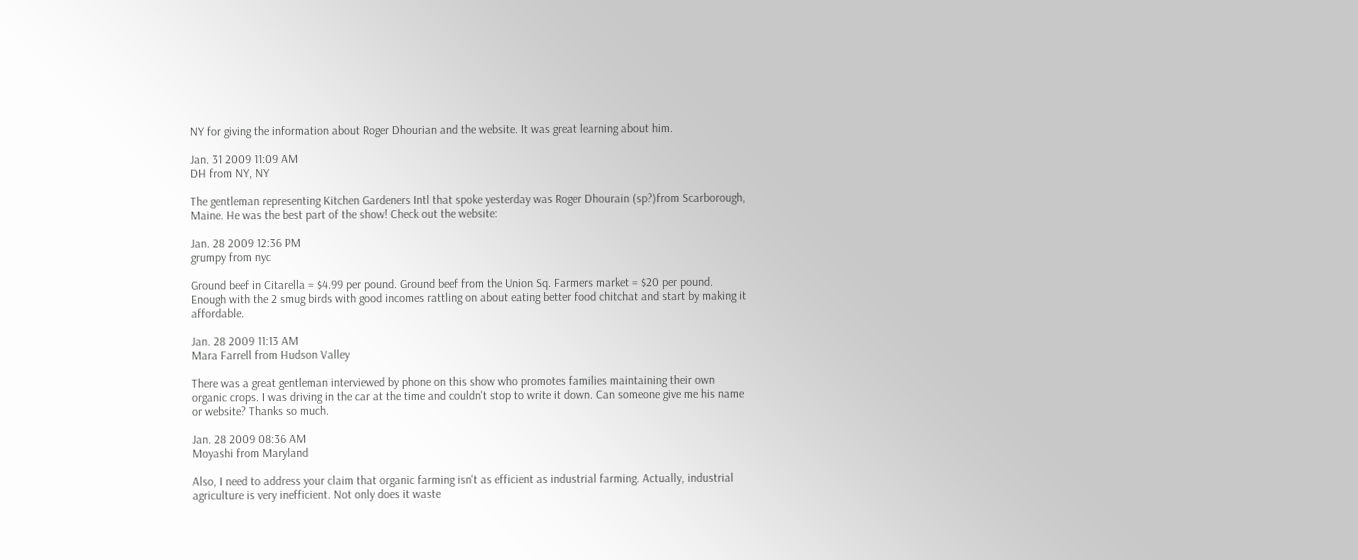NY for giving the information about Roger Dhourian and the website. It was great learning about him.

Jan. 31 2009 11:09 AM
DH from NY, NY

The gentleman representing Kitchen Gardeners Intl that spoke yesterday was Roger Dhourain (sp?)from Scarborough, Maine. He was the best part of the show! Check out the website:

Jan. 28 2009 12:36 PM
grumpy from nyc

Ground beef in Citarella = $4.99 per pound. Ground beef from the Union Sq. Farmers market = $20 per pound.
Enough with the 2 smug birds with good incomes rattling on about eating better food chitchat and start by making it affordable.

Jan. 28 2009 11:13 AM
Mara Farrell from Hudson Valley

There was a great gentleman interviewed by phone on this show who promotes families maintaining their own organic crops. I was driving in the car at the time and couldn't stop to write it down. Can someone give me his name or website? Thanks so much.

Jan. 28 2009 08:36 AM
Moyashi from Maryland

Also, I need to address your claim that organic farming isn't as efficient as industrial farming. Actually, industrial agriculture is very inefficient. Not only does it waste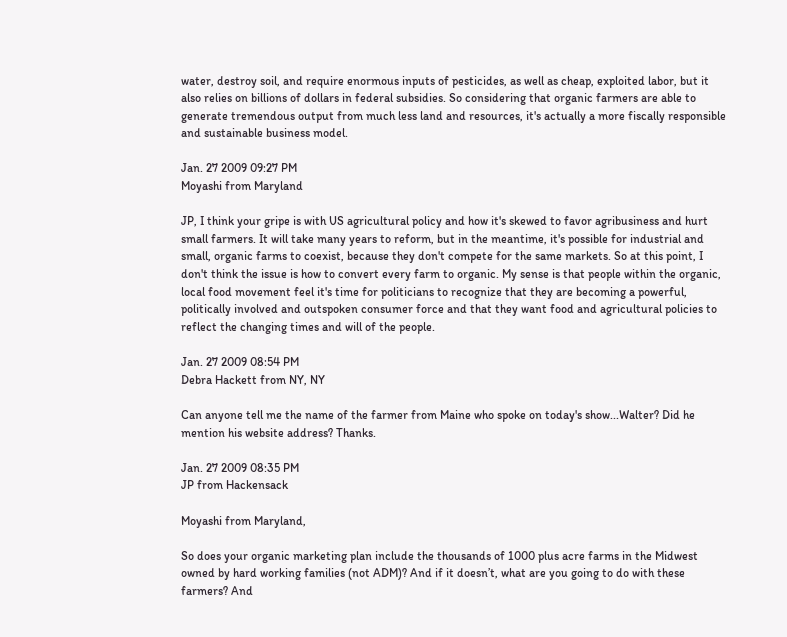water, destroy soil, and require enormous inputs of pesticides, as well as cheap, exploited labor, but it also relies on billions of dollars in federal subsidies. So considering that organic farmers are able to generate tremendous output from much less land and resources, it's actually a more fiscally responsible and sustainable business model.

Jan. 27 2009 09:27 PM
Moyashi from Maryland

JP, I think your gripe is with US agricultural policy and how it's skewed to favor agribusiness and hurt small farmers. It will take many years to reform, but in the meantime, it's possible for industrial and small, organic farms to coexist, because they don't compete for the same markets. So at this point, I don't think the issue is how to convert every farm to organic. My sense is that people within the organic, local food movement feel it's time for politicians to recognize that they are becoming a powerful, politically involved and outspoken consumer force and that they want food and agricultural policies to reflect the changing times and will of the people.

Jan. 27 2009 08:54 PM
Debra Hackett from NY, NY

Can anyone tell me the name of the farmer from Maine who spoke on today's show...Walter? Did he mention his website address? Thanks.

Jan. 27 2009 08:35 PM
JP from Hackensack

Moyashi from Maryland,

So does your organic marketing plan include the thousands of 1000 plus acre farms in the Midwest owned by hard working families (not ADM)? And if it doesn’t, what are you going to do with these farmers? And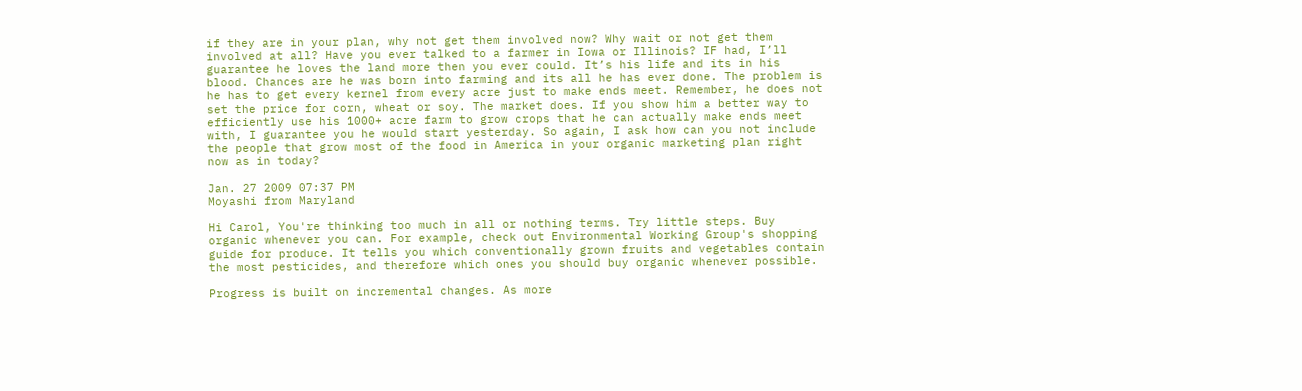if they are in your plan, why not get them involved now? Why wait or not get them involved at all? Have you ever talked to a farmer in Iowa or Illinois? IF had, I’ll guarantee he loves the land more then you ever could. It’s his life and its in his blood. Chances are he was born into farming and its all he has ever done. The problem is he has to get every kernel from every acre just to make ends meet. Remember, he does not set the price for corn, wheat or soy. The market does. If you show him a better way to efficiently use his 1000+ acre farm to grow crops that he can actually make ends meet with, I guarantee you he would start yesterday. So again, I ask how can you not include the people that grow most of the food in America in your organic marketing plan right now as in today?

Jan. 27 2009 07:37 PM
Moyashi from Maryland

Hi Carol, You're thinking too much in all or nothing terms. Try little steps. Buy organic whenever you can. For example, check out Environmental Working Group's shopping guide for produce. It tells you which conventionally grown fruits and vegetables contain the most pesticides, and therefore which ones you should buy organic whenever possible.

Progress is built on incremental changes. As more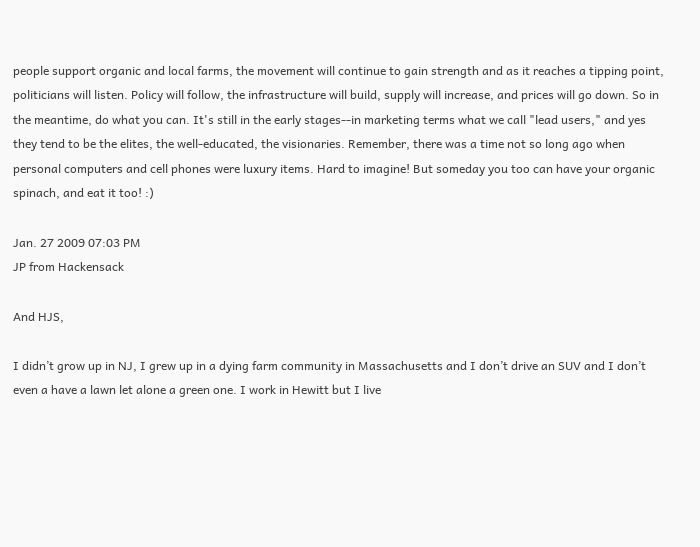people support organic and local farms, the movement will continue to gain strength and as it reaches a tipping point, politicians will listen. Policy will follow, the infrastructure will build, supply will increase, and prices will go down. So in the meantime, do what you can. It's still in the early stages--in marketing terms what we call "lead users," and yes they tend to be the elites, the well-educated, the visionaries. Remember, there was a time not so long ago when personal computers and cell phones were luxury items. Hard to imagine! But someday you too can have your organic spinach, and eat it too! :)

Jan. 27 2009 07:03 PM
JP from Hackensack

And HJS,

I didn’t grow up in NJ, I grew up in a dying farm community in Massachusetts and I don’t drive an SUV and I don’t even a have a lawn let alone a green one. I work in Hewitt but I live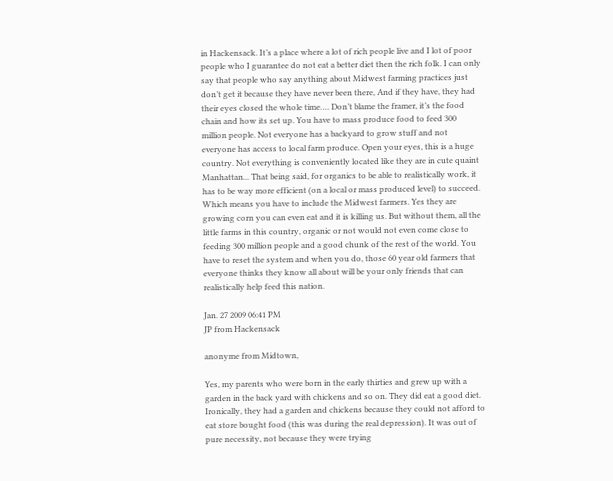in Hackensack. It’s a place where a lot of rich people live and I lot of poor people who I guarantee do not eat a better diet then the rich folk. I can only say that people who say anything about Midwest farming practices just don’t get it because they have never been there, And if they have, they had their eyes closed the whole time…. Don’t blame the framer, it’s the food chain and how its set up. You have to mass produce food to feed 300 million people. Not everyone has a backyard to grow stuff and not everyone has access to local farm produce. Open your eyes, this is a huge country. Not everything is conveniently located like they are in cute quaint Manhattan... That being said, for organics to be able to realistically work, it has to be way more efficient (on a local or mass produced level) to succeed. Which means you have to include the Midwest farmers. Yes they are growing corn you can even eat and it is killing us. But without them, all the little farms in this country, organic or not would not even come close to feeding 300 million people and a good chunk of the rest of the world. You have to reset the system and when you do, those 60 year old farmers that everyone thinks they know all about will be your only friends that can realistically help feed this nation.

Jan. 27 2009 06:41 PM
JP from Hackensack

anonyme from Midtown,

Yes, my parents who were born in the early thirties and grew up with a garden in the back yard with chickens and so on. They did eat a good diet. Ironically, they had a garden and chickens because they could not afford to eat store bought food (this was during the real depression). It was out of pure necessity, not because they were trying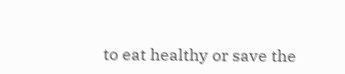to eat healthy or save the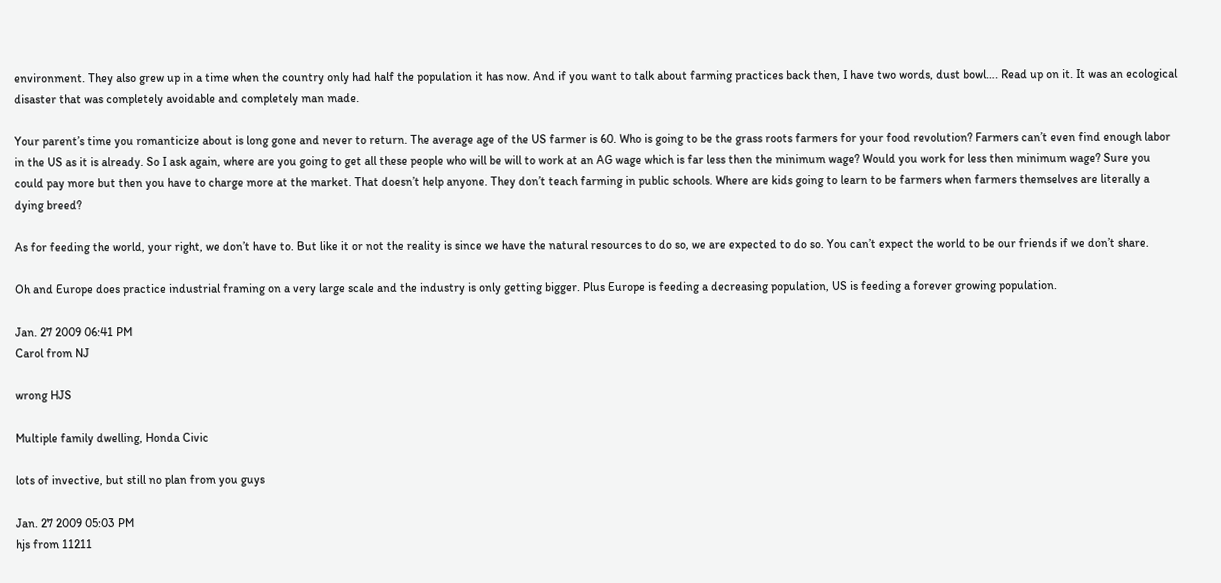environment. They also grew up in a time when the country only had half the population it has now. And if you want to talk about farming practices back then, I have two words, dust bowl…. Read up on it. It was an ecological disaster that was completely avoidable and completely man made.

Your parent’s time you romanticize about is long gone and never to return. The average age of the US farmer is 60. Who is going to be the grass roots farmers for your food revolution? Farmers can’t even find enough labor in the US as it is already. So I ask again, where are you going to get all these people who will be will to work at an AG wage which is far less then the minimum wage? Would you work for less then minimum wage? Sure you could pay more but then you have to charge more at the market. That doesn’t help anyone. They don’t teach farming in public schools. Where are kids going to learn to be farmers when farmers themselves are literally a dying breed?

As for feeding the world, your right, we don’t have to. But like it or not the reality is since we have the natural resources to do so, we are expected to do so. You can’t expect the world to be our friends if we don’t share.

Oh and Europe does practice industrial framing on a very large scale and the industry is only getting bigger. Plus Europe is feeding a decreasing population, US is feeding a forever growing population.

Jan. 27 2009 06:41 PM
Carol from NJ

wrong HJS

Multiple family dwelling, Honda Civic

lots of invective, but still no plan from you guys

Jan. 27 2009 05:03 PM
hjs from 11211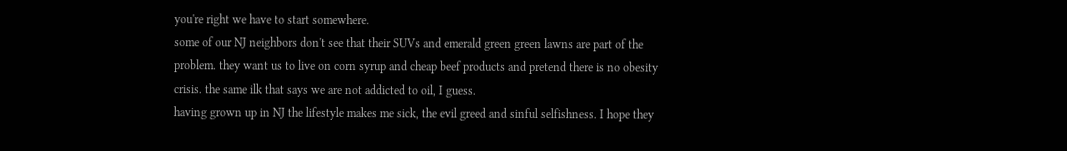you're right we have to start somewhere.
some of our NJ neighbors don't see that their SUVs and emerald green green lawns are part of the problem. they want us to live on corn syrup and cheap beef products and pretend there is no obesity crisis. the same ilk that says we are not addicted to oil, I guess.
having grown up in NJ the lifestyle makes me sick, the evil greed and sinful selfishness. I hope they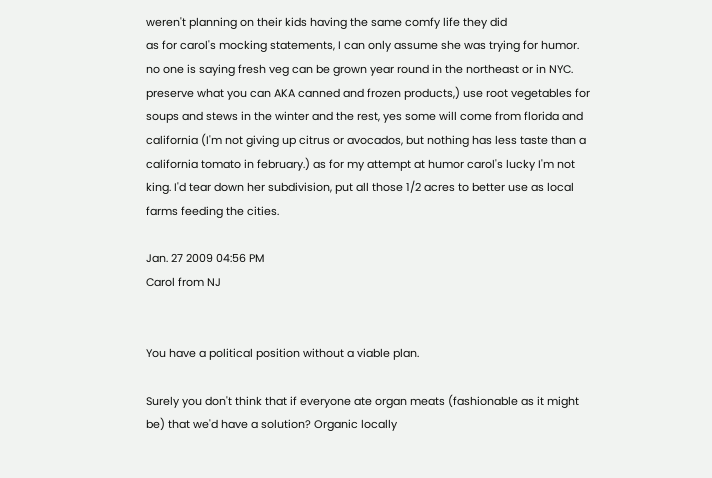weren't planning on their kids having the same comfy life they did
as for carol's mocking statements, I can only assume she was trying for humor. no one is saying fresh veg can be grown year round in the northeast or in NYC.
preserve what you can AKA canned and frozen products,) use root vegetables for soups and stews in the winter and the rest, yes some will come from florida and california (I'm not giving up citrus or avocados, but nothing has less taste than a california tomato in february.) as for my attempt at humor carol's lucky I'm not king. I'd tear down her subdivision, put all those 1/2 acres to better use as local farms feeding the cities.

Jan. 27 2009 04:56 PM
Carol from NJ


You have a political position without a viable plan.

Surely you don't think that if everyone ate organ meats (fashionable as it might be) that we'd have a solution? Organic locally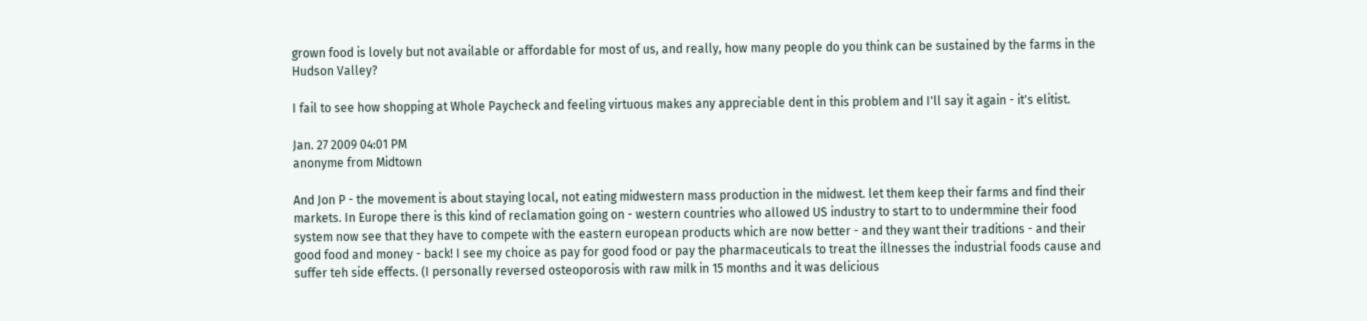grown food is lovely but not available or affordable for most of us, and really, how many people do you think can be sustained by the farms in the Hudson Valley?

I fail to see how shopping at Whole Paycheck and feeling virtuous makes any appreciable dent in this problem and I'll say it again - it's elitist.

Jan. 27 2009 04:01 PM
anonyme from Midtown

And Jon P - the movement is about staying local, not eating midwestern mass production in the midwest. let them keep their farms and find their markets. In Europe there is this kind of reclamation going on - western countries who allowed US industry to start to to undermmine their food system now see that they have to compete with the eastern european products which are now better - and they want their traditions - and their good food and money - back! I see my choice as pay for good food or pay the pharmaceuticals to treat the illnesses the industrial foods cause and suffer teh side effects. (I personally reversed osteoporosis with raw milk in 15 months and it was delicious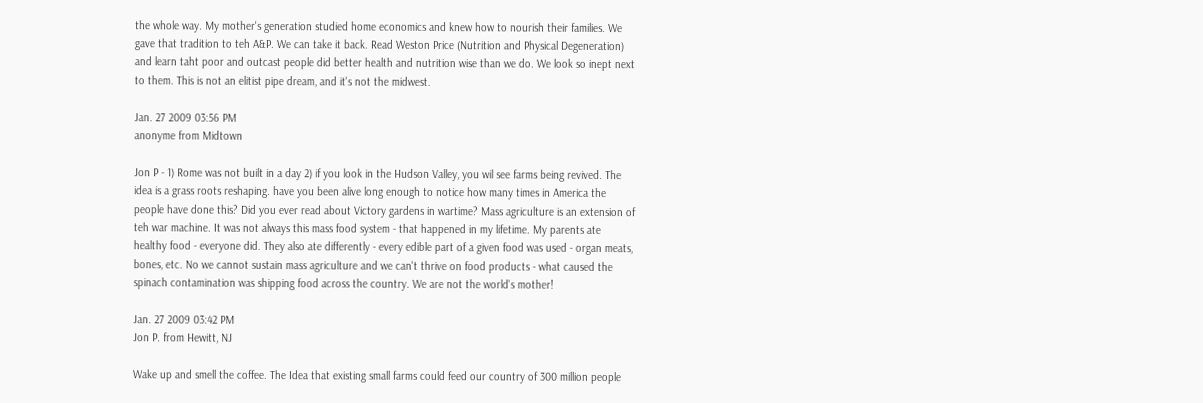the whole way. My mother's generation studied home economics and knew how to nourish their families. We gave that tradition to teh A&P. We can take it back. Read Weston Price (Nutrition and Physical Degeneration) and learn taht poor and outcast people did better health and nutrition wise than we do. We look so inept next to them. This is not an elitist pipe dream, and it's not the midwest.

Jan. 27 2009 03:56 PM
anonyme from Midtown

Jon P - 1) Rome was not built in a day 2) if you look in the Hudson Valley, you wil see farms being revived. The idea is a grass roots reshaping. have you been alive long enough to notice how many times in America the people have done this? Did you ever read about Victory gardens in wartime? Mass agriculture is an extension of teh war machine. It was not always this mass food system - that happened in my lifetime. My parents ate healthy food - everyone did. They also ate differently - every edible part of a given food was used - organ meats, bones, etc. No we cannot sustain mass agriculture and we can't thrive on food products - what caused the spinach contamination was shipping food across the country. We are not the world's mother!

Jan. 27 2009 03:42 PM
Jon P. from Hewitt, NJ

Wake up and smell the coffee. The Idea that existing small farms could feed our country of 300 million people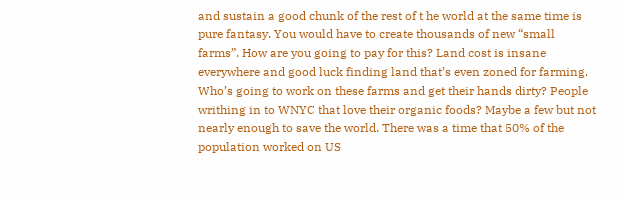and sustain a good chunk of the rest of t he world at the same time is pure fantasy. You would have to create thousands of new “small farms”. How are you going to pay for this? Land cost is insane everywhere and good luck finding land that’s even zoned for farming. Who’s going to work on these farms and get their hands dirty? People writhing in to WNYC that love their organic foods? Maybe a few but not nearly enough to save the world. There was a time that 50% of the population worked on US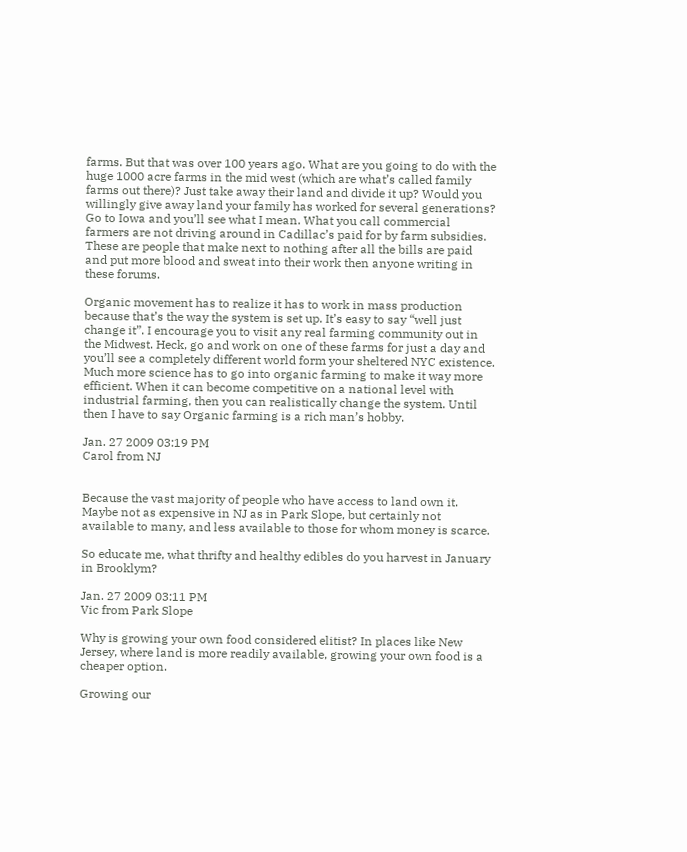farms. But that was over 100 years ago. What are you going to do with the huge 1000 acre farms in the mid west (which are what’s called family farms out there)? Just take away their land and divide it up? Would you willingly give away land your family has worked for several generations? Go to Iowa and you’ll see what I mean. What you call commercial farmers are not driving around in Cadillac’s paid for by farm subsidies. These are people that make next to nothing after all the bills are paid and put more blood and sweat into their work then anyone writing in these forums.

Organic movement has to realize it has to work in mass production because that’s the way the system is set up. It’s easy to say “well just change it”. I encourage you to visit any real farming community out in the Midwest. Heck, go and work on one of these farms for just a day and you’ll see a completely different world form your sheltered NYC existence. Much more science has to go into organic farming to make it way more efficient. When it can become competitive on a national level with industrial farming, then you can realistically change the system. Until then I have to say Organic farming is a rich man’s hobby.

Jan. 27 2009 03:19 PM
Carol from NJ


Because the vast majority of people who have access to land own it. Maybe not as expensive in NJ as in Park Slope, but certainly not available to many, and less available to those for whom money is scarce.

So educate me, what thrifty and healthy edibles do you harvest in January in Brooklym?

Jan. 27 2009 03:11 PM
Vic from Park Slope

Why is growing your own food considered elitist? In places like New Jersey, where land is more readily available, growing your own food is a cheaper option.

Growing our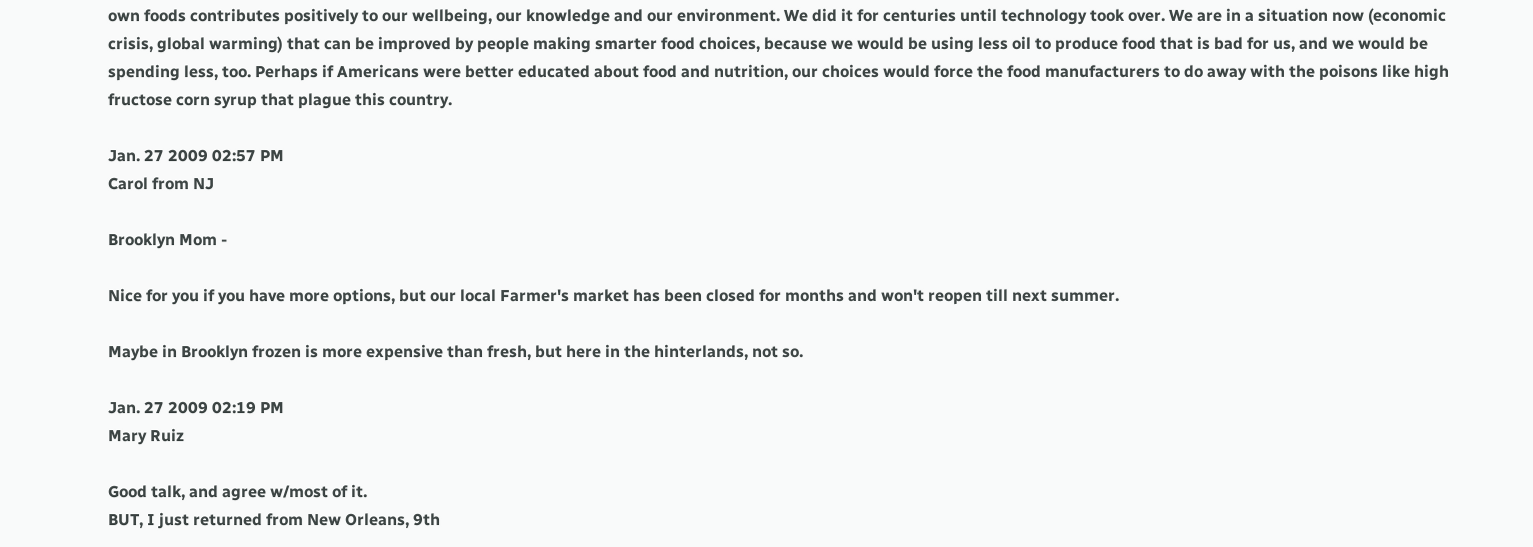own foods contributes positively to our wellbeing, our knowledge and our environment. We did it for centuries until technology took over. We are in a situation now (economic crisis, global warming) that can be improved by people making smarter food choices, because we would be using less oil to produce food that is bad for us, and we would be spending less, too. Perhaps if Americans were better educated about food and nutrition, our choices would force the food manufacturers to do away with the poisons like high fructose corn syrup that plague this country.

Jan. 27 2009 02:57 PM
Carol from NJ

Brooklyn Mom -

Nice for you if you have more options, but our local Farmer's market has been closed for months and won't reopen till next summer.

Maybe in Brooklyn frozen is more expensive than fresh, but here in the hinterlands, not so.

Jan. 27 2009 02:19 PM
Mary Ruiz

Good talk, and agree w/most of it.
BUT, I just returned from New Orleans, 9th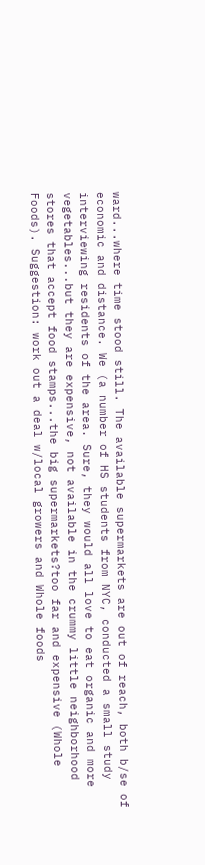ward...where time stood still. The available supermarkets are out of reach, both b/se of economic and distance. We (a number of HS students from NYC, conducted a small study interviewing residents of the area. Sure, they would all love to eat organic and more vegetables...but they are expensive, not available in the crummy little neighborhood stores that accept food stamps...the big supermarkets?too far and expensive (Whole Foods). Suggestion: work out a deal w/local growers and Whole foods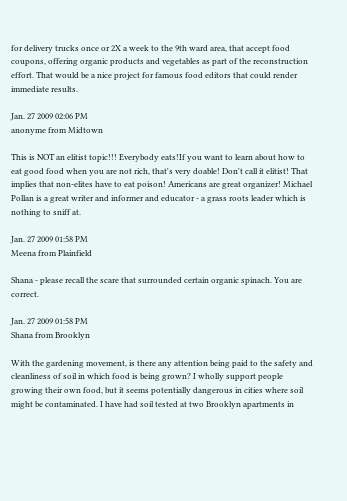for delivery trucks once or 2X a week to the 9th ward area, that accept food coupons, offering organic products and vegetables as part of the reconstruction effort. That would be a nice project for famous food editors that could render immediate results.

Jan. 27 2009 02:06 PM
anonyme from Midtown

This is NOT an elitist topic!!! Everybody eats!If you want to learn about how to eat good food when you are not rich, that's very doable! Don't call it elitist! That implies that non-elites have to eat poison! Americans are great organizer! Michael Pollan is a great writer and informer and educator - a grass roots leader which is nothing to sniff at.

Jan. 27 2009 01:58 PM
Meena from Plainfield

Shana - please recall the scare that surrounded certain organic spinach. You are correct.

Jan. 27 2009 01:58 PM
Shana from Brooklyn

With the gardening movement, is there any attention being paid to the safety and cleanliness of soil in which food is being grown? I wholly support people growing their own food, but it seems potentially dangerous in cities where soil might be contaminated. I have had soil tested at two Brooklyn apartments in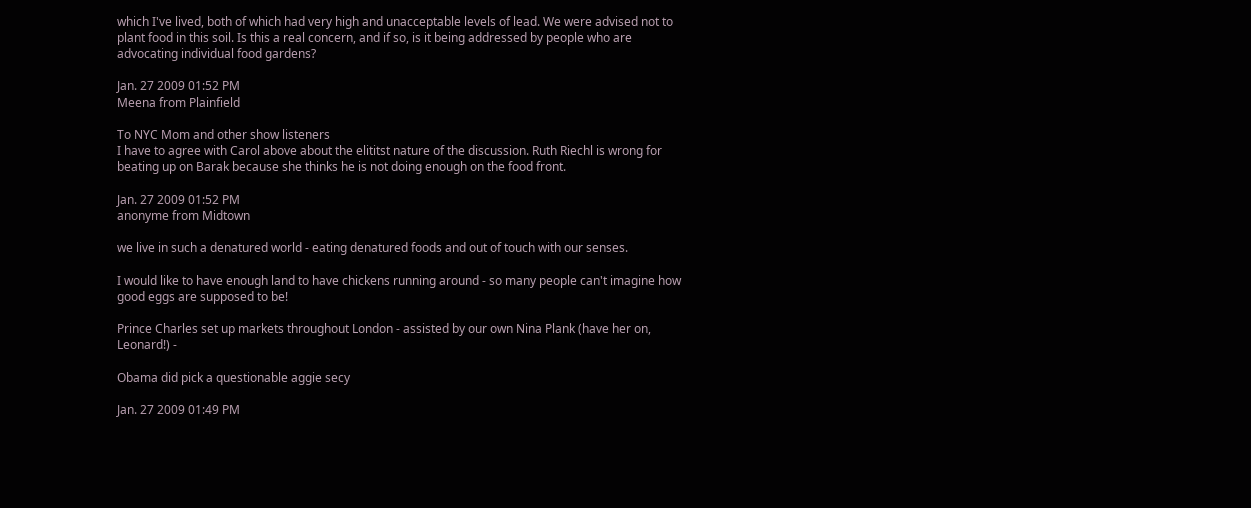which I've lived, both of which had very high and unacceptable levels of lead. We were advised not to plant food in this soil. Is this a real concern, and if so, is it being addressed by people who are advocating individual food gardens?

Jan. 27 2009 01:52 PM
Meena from Plainfield

To NYC Mom and other show listeners
I have to agree with Carol above about the elititst nature of the discussion. Ruth Riechl is wrong for beating up on Barak because she thinks he is not doing enough on the food front.

Jan. 27 2009 01:52 PM
anonyme from Midtown

we live in such a denatured world - eating denatured foods and out of touch with our senses.

I would like to have enough land to have chickens running around - so many people can't imagine how good eggs are supposed to be!

Prince Charles set up markets throughout London - assisted by our own Nina Plank (have her on, Leonard!) -

Obama did pick a questionable aggie secy

Jan. 27 2009 01:49 PM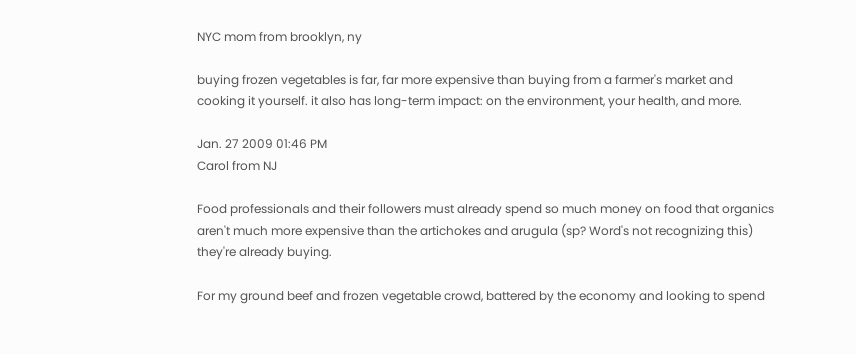NYC mom from brooklyn, ny

buying frozen vegetables is far, far more expensive than buying from a farmer's market and cooking it yourself. it also has long-term impact: on the environment, your health, and more.

Jan. 27 2009 01:46 PM
Carol from NJ

Food professionals and their followers must already spend so much money on food that organics aren't much more expensive than the artichokes and arugula (sp? Word's not recognizing this) they're already buying.

For my ground beef and frozen vegetable crowd, battered by the economy and looking to spend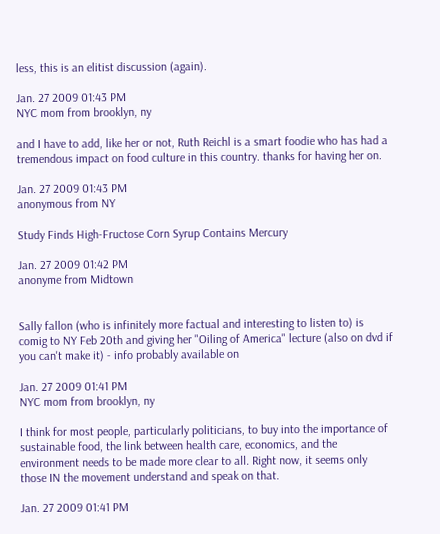less, this is an elitist discussion (again).

Jan. 27 2009 01:43 PM
NYC mom from brooklyn, ny

and I have to add, like her or not, Ruth Reichl is a smart foodie who has had a tremendous impact on food culture in this country. thanks for having her on.

Jan. 27 2009 01:43 PM
anonymous from NY

Study Finds High-Fructose Corn Syrup Contains Mercury

Jan. 27 2009 01:42 PM
anonyme from Midtown


Sally fallon (who is infinitely more factual and interesting to listen to) is comig to NY Feb 20th and giving her "Oiling of America" lecture (also on dvd if you can't make it) - info probably available on

Jan. 27 2009 01:41 PM
NYC mom from brooklyn, ny

I think for most people, particularly politicians, to buy into the importance of sustainable food, the link between health care, economics, and the environment needs to be made more clear to all. Right now, it seems only those IN the movement understand and speak on that.

Jan. 27 2009 01:41 PM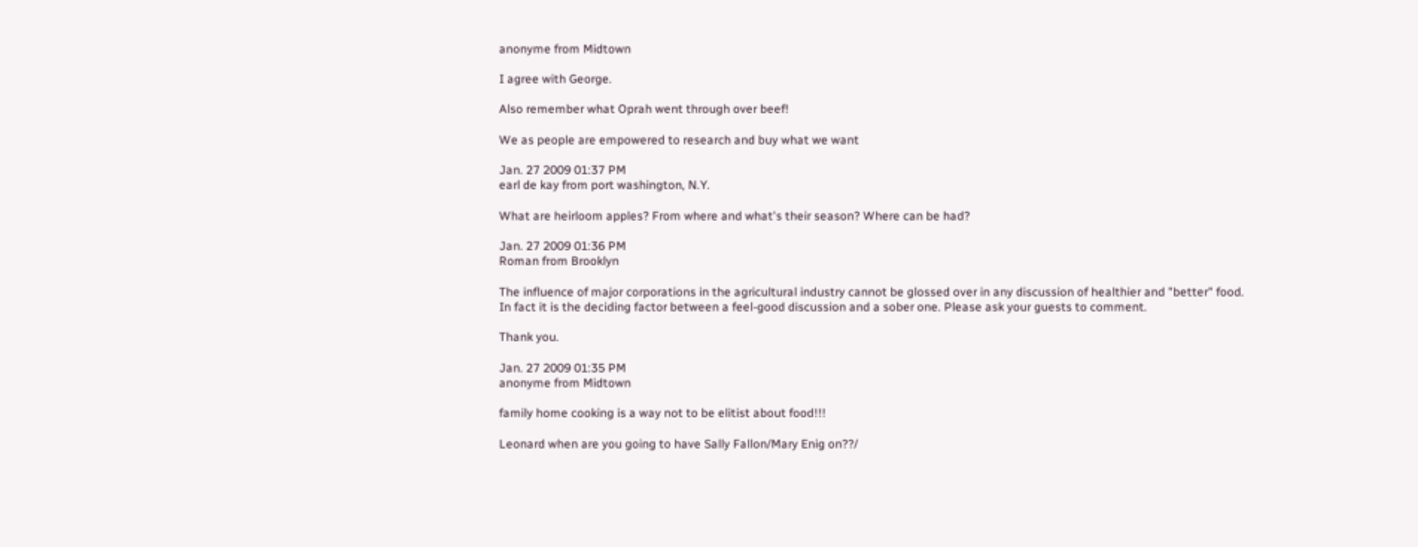anonyme from Midtown

I agree with George.

Also remember what Oprah went through over beef!

We as people are empowered to research and buy what we want

Jan. 27 2009 01:37 PM
earl de kay from port washington, N.Y.

What are heirloom apples? From where and what's their season? Where can be had?

Jan. 27 2009 01:36 PM
Roman from Brooklyn

The influence of major corporations in the agricultural industry cannot be glossed over in any discussion of healthier and "better" food. In fact it is the deciding factor between a feel-good discussion and a sober one. Please ask your guests to comment.

Thank you.

Jan. 27 2009 01:35 PM
anonyme from Midtown

family home cooking is a way not to be elitist about food!!!

Leonard when are you going to have Sally Fallon/Mary Enig on??/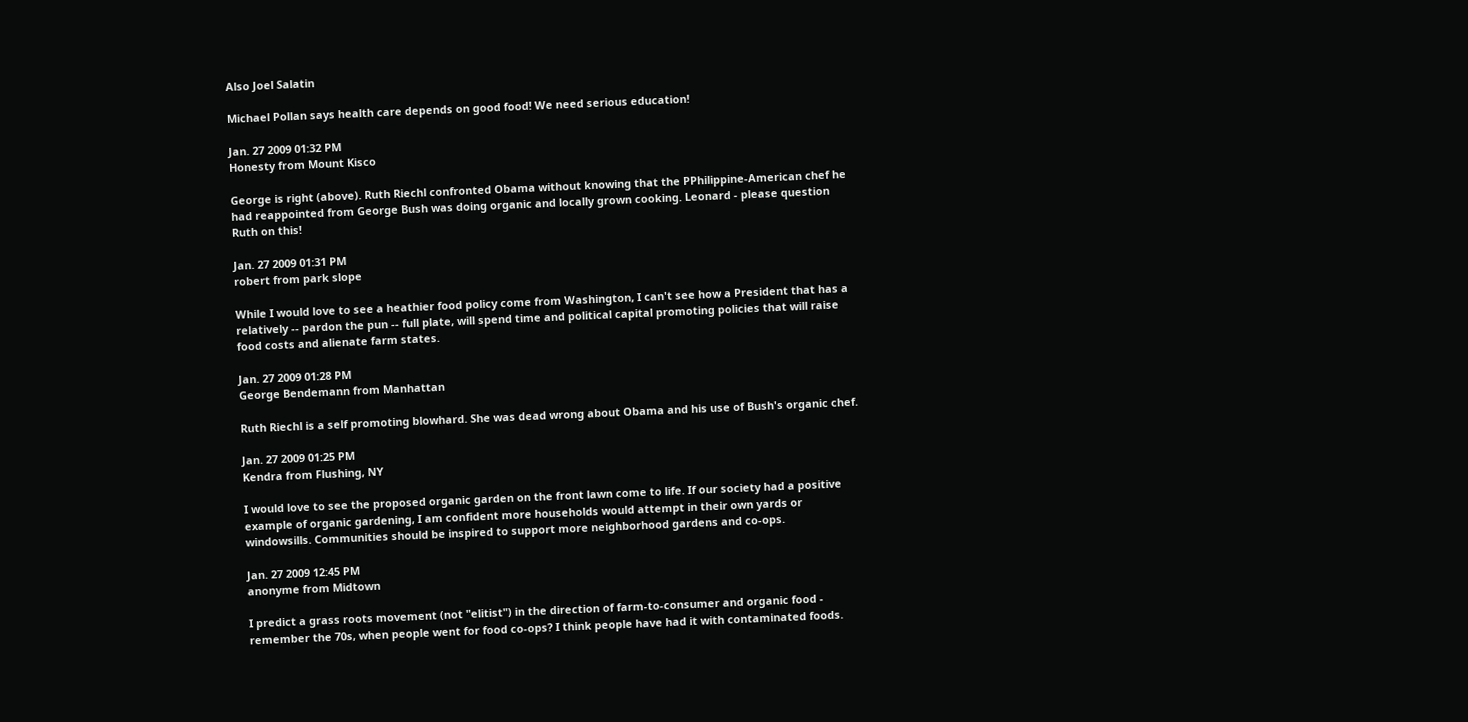Also Joel Salatin

Michael Pollan says health care depends on good food! We need serious education!

Jan. 27 2009 01:32 PM
Honesty from Mount Kisco

George is right (above). Ruth Riechl confronted Obama without knowing that the PPhilippine-American chef he had reappointed from George Bush was doing organic and locally grown cooking. Leonard - please question Ruth on this!

Jan. 27 2009 01:31 PM
robert from park slope

While I would love to see a heathier food policy come from Washington, I can't see how a President that has a relatively -- pardon the pun -- full plate, will spend time and political capital promoting policies that will raise food costs and alienate farm states.

Jan. 27 2009 01:28 PM
George Bendemann from Manhattan

Ruth Riechl is a self promoting blowhard. She was dead wrong about Obama and his use of Bush's organic chef.

Jan. 27 2009 01:25 PM
Kendra from Flushing, NY

I would love to see the proposed organic garden on the front lawn come to life. If our society had a positive example of organic gardening, I am confident more households would attempt in their own yards or windowsills. Communities should be inspired to support more neighborhood gardens and co-ops.

Jan. 27 2009 12:45 PM
anonyme from Midtown

I predict a grass roots movement (not "elitist") in the direction of farm-to-consumer and organic food - remember the 70s, when people went for food co-ops? I think people have had it with contaminated foods.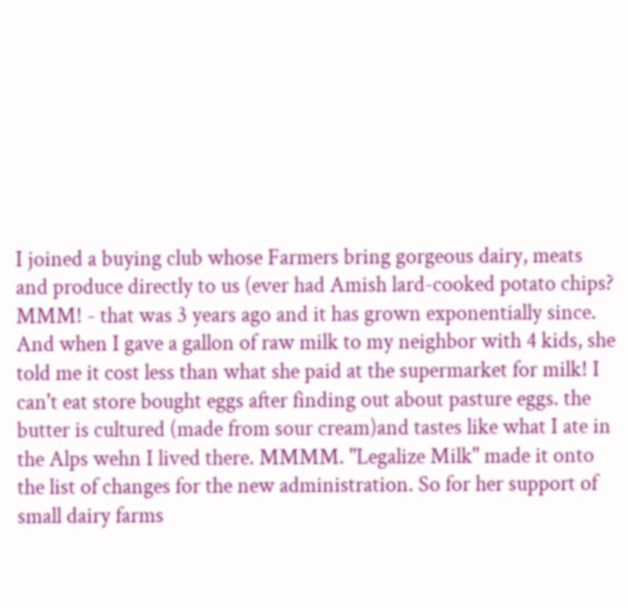I joined a buying club whose Farmers bring gorgeous dairy, meats and produce directly to us (ever had Amish lard-cooked potato chips? MMM! - that was 3 years ago and it has grown exponentially since. And when I gave a gallon of raw milk to my neighbor with 4 kids, she told me it cost less than what she paid at the supermarket for milk! I can't eat store bought eggs after finding out about pasture eggs. the butter is cultured (made from sour cream)and tastes like what I ate in the Alps wehn I lived there. MMMM. "Legalize Milk" made it onto the list of changes for the new administration. So for her support of small dairy farms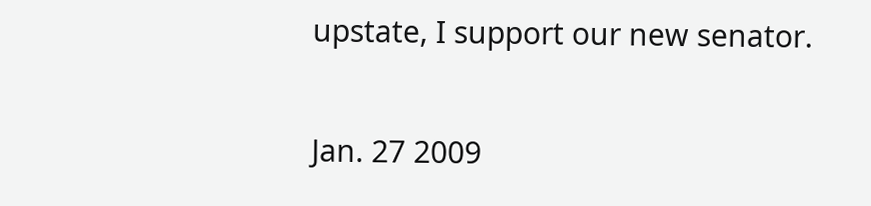upstate, I support our new senator.

Jan. 27 2009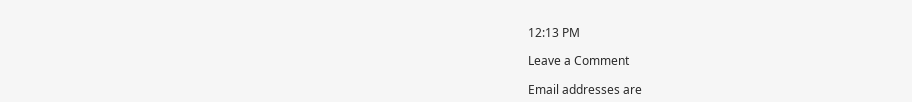12:13 PM

Leave a Comment

Email addresses are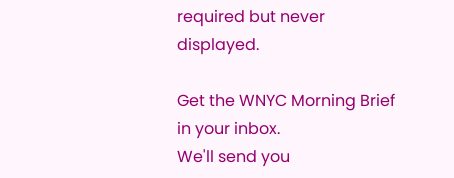required but never displayed.

Get the WNYC Morning Brief in your inbox.
We'll send you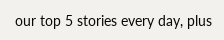our top 5 stories every day, plus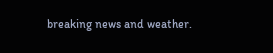breaking news and weather.